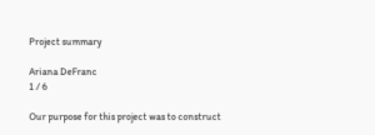Project summary

Ariana DeFranc
1 / 6

Our purpose for this project was to construct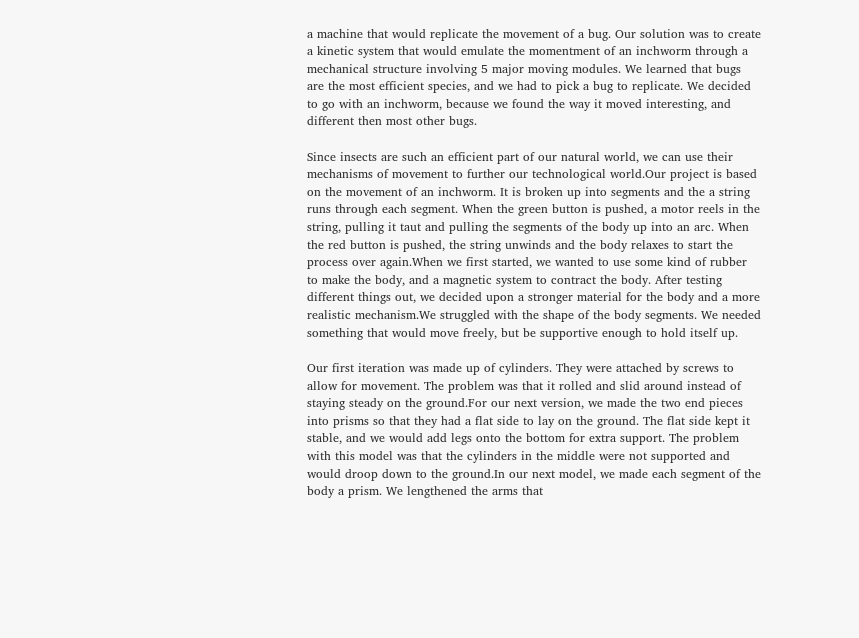a machine that would replicate the movement of a bug. Our solution was to create a kinetic system that would emulate the momentment of an inchworm through a mechanical structure involving 5 major moving modules. We learned that bugs are the most efficient species, and we had to pick a bug to replicate. We decided to go with an inchworm, because we found the way it moved interesting, and different then most other bugs.

Since insects are such an efficient part of our natural world, we can use their mechanisms of movement to further our technological world.Our project is based on the movement of an inchworm. It is broken up into segments and the a string runs through each segment. When the green button is pushed, a motor reels in the string, pulling it taut and pulling the segments of the body up into an arc. When the red button is pushed, the string unwinds and the body relaxes to start the process over again.When we first started, we wanted to use some kind of rubber to make the body, and a magnetic system to contract the body. After testing different things out, we decided upon a stronger material for the body and a more realistic mechanism.We struggled with the shape of the body segments. We needed something that would move freely, but be supportive enough to hold itself up.

Our first iteration was made up of cylinders. They were attached by screws to allow for movement. The problem was that it rolled and slid around instead of staying steady on the ground.For our next version, we made the two end pieces into prisms so that they had a flat side to lay on the ground. The flat side kept it stable, and we would add legs onto the bottom for extra support. The problem with this model was that the cylinders in the middle were not supported and would droop down to the ground.In our next model, we made each segment of the body a prism. We lengthened the arms that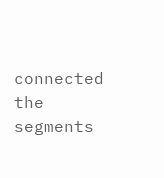connected the segments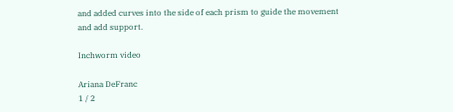and added curves into the side of each prism to guide the movement and add support.

Inchworm video

Ariana DeFranc
1 / 2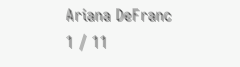Ariana DeFranc
1 / 11